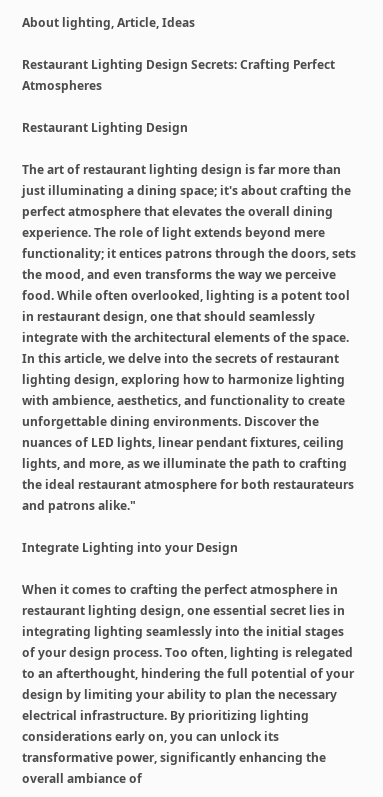About lighting, Article, Ideas

Restaurant Lighting Design Secrets: Crafting Perfect Atmospheres

Restaurant Lighting Design

The art of restaurant lighting design is far more than just illuminating a dining space; it's about crafting the perfect atmosphere that elevates the overall dining experience. The role of light extends beyond mere functionality; it entices patrons through the doors, sets the mood, and even transforms the way we perceive food. While often overlooked, lighting is a potent tool in restaurant design, one that should seamlessly integrate with the architectural elements of the space. In this article, we delve into the secrets of restaurant lighting design, exploring how to harmonize lighting with ambience, aesthetics, and functionality to create unforgettable dining environments. Discover the nuances of LED lights, linear pendant fixtures, ceiling lights, and more, as we illuminate the path to crafting the ideal restaurant atmosphere for both restaurateurs and patrons alike."

Integrate Lighting into your Design

When it comes to crafting the perfect atmosphere in restaurant lighting design, one essential secret lies in integrating lighting seamlessly into the initial stages of your design process. Too often, lighting is relegated to an afterthought, hindering the full potential of your design by limiting your ability to plan the necessary electrical infrastructure. By prioritizing lighting considerations early on, you can unlock its transformative power, significantly enhancing the overall ambiance of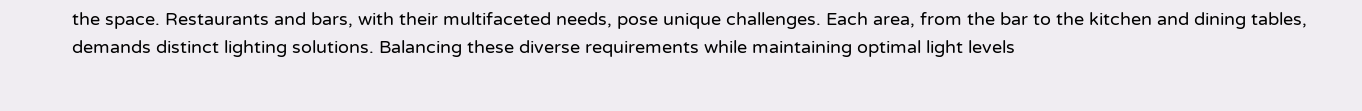the space. Restaurants and bars, with their multifaceted needs, pose unique challenges. Each area, from the bar to the kitchen and dining tables, demands distinct lighting solutions. Balancing these diverse requirements while maintaining optimal light levels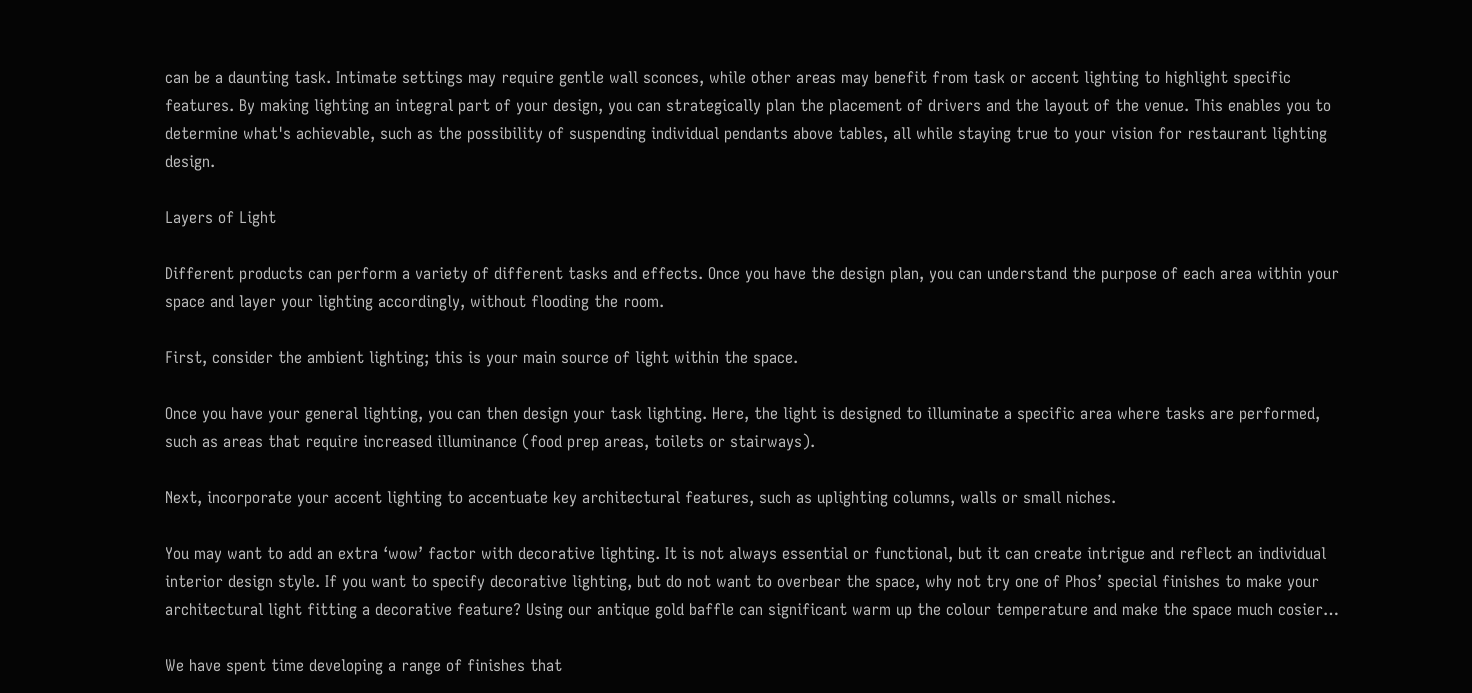can be a daunting task. Intimate settings may require gentle wall sconces, while other areas may benefit from task or accent lighting to highlight specific features. By making lighting an integral part of your design, you can strategically plan the placement of drivers and the layout of the venue. This enables you to determine what's achievable, such as the possibility of suspending individual pendants above tables, all while staying true to your vision for restaurant lighting design.

Layers of Light

Different products can perform a variety of different tasks and effects. Once you have the design plan, you can understand the purpose of each area within your space and layer your lighting accordingly, without flooding the room.

First, consider the ambient lighting; this is your main source of light within the space.

Once you have your general lighting, you can then design your task lighting. Here, the light is designed to illuminate a specific area where tasks are performed, such as areas that require increased illuminance (food prep areas, toilets or stairways).

Next, incorporate your accent lighting to accentuate key architectural features, such as uplighting columns, walls or small niches.

You may want to add an extra ‘wow’ factor with decorative lighting. It is not always essential or functional, but it can create intrigue and reflect an individual interior design style. If you want to specify decorative lighting, but do not want to overbear the space, why not try one of Phos’ special finishes to make your architectural light fitting a decorative feature? Using our antique gold baffle can significant warm up the colour temperature and make the space much cosier…

We have spent time developing a range of finishes that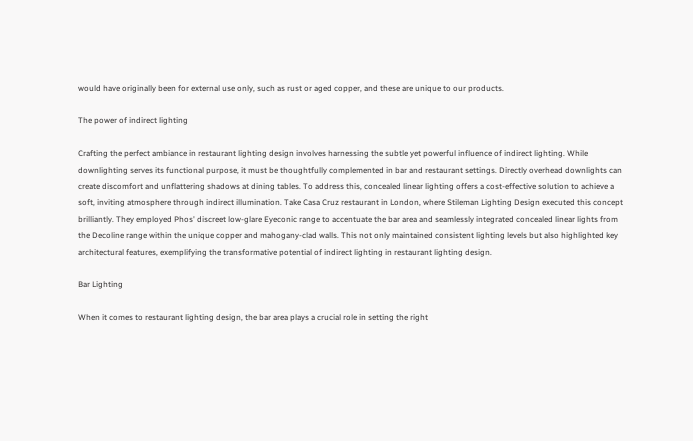would have originally been for external use only, such as rust or aged copper, and these are unique to our products.

The power of indirect lighting

Crafting the perfect ambiance in restaurant lighting design involves harnessing the subtle yet powerful influence of indirect lighting. While downlighting serves its functional purpose, it must be thoughtfully complemented in bar and restaurant settings. Directly overhead downlights can create discomfort and unflattering shadows at dining tables. To address this, concealed linear lighting offers a cost-effective solution to achieve a soft, inviting atmosphere through indirect illumination. Take Casa Cruz restaurant in London, where Stileman Lighting Design executed this concept brilliantly. They employed Phos' discreet low-glare Eyeconic range to accentuate the bar area and seamlessly integrated concealed linear lights from the Decoline range within the unique copper and mahogany-clad walls. This not only maintained consistent lighting levels but also highlighted key architectural features, exemplifying the transformative potential of indirect lighting in restaurant lighting design.

Bar Lighting

When it comes to restaurant lighting design, the bar area plays a crucial role in setting the right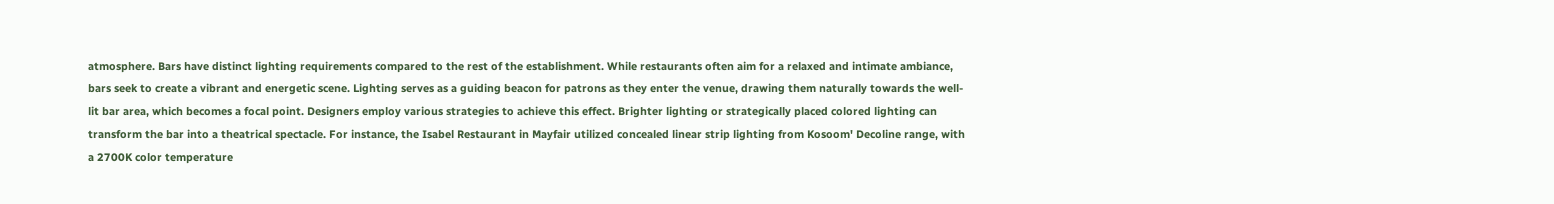atmosphere. Bars have distinct lighting requirements compared to the rest of the establishment. While restaurants often aim for a relaxed and intimate ambiance, bars seek to create a vibrant and energetic scene. Lighting serves as a guiding beacon for patrons as they enter the venue, drawing them naturally towards the well-lit bar area, which becomes a focal point. Designers employ various strategies to achieve this effect. Brighter lighting or strategically placed colored lighting can transform the bar into a theatrical spectacle. For instance, the Isabel Restaurant in Mayfair utilized concealed linear strip lighting from Kosoom' Decoline range, with a 2700K color temperature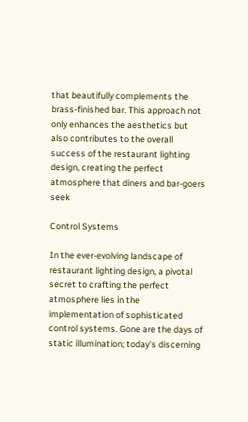that beautifully complements the brass-finished bar. This approach not only enhances the aesthetics but also contributes to the overall success of the restaurant lighting design, creating the perfect atmosphere that diners and bar-goers seek

Control Systems

In the ever-evolving landscape of restaurant lighting design, a pivotal secret to crafting the perfect atmosphere lies in the implementation of sophisticated control systems. Gone are the days of static illumination; today's discerning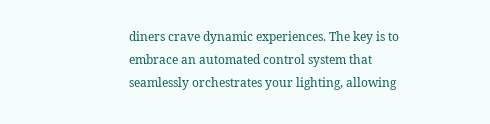diners crave dynamic experiences. The key is to embrace an automated control system that seamlessly orchestrates your lighting, allowing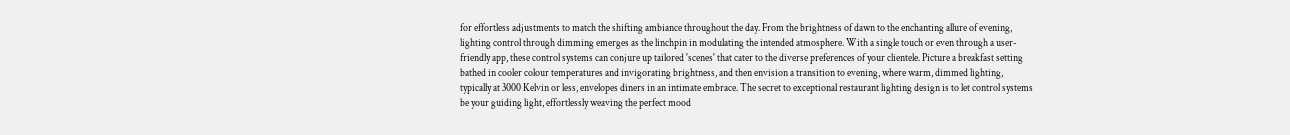for effortless adjustments to match the shifting ambiance throughout the day. From the brightness of dawn to the enchanting allure of evening, lighting control through dimming emerges as the linchpin in modulating the intended atmosphere. With a single touch or even through a user-friendly app, these control systems can conjure up tailored 'scenes' that cater to the diverse preferences of your clientele. Picture a breakfast setting bathed in cooler colour temperatures and invigorating brightness, and then envision a transition to evening, where warm, dimmed lighting, typically at 3000 Kelvin or less, envelopes diners in an intimate embrace. The secret to exceptional restaurant lighting design is to let control systems be your guiding light, effortlessly weaving the perfect mood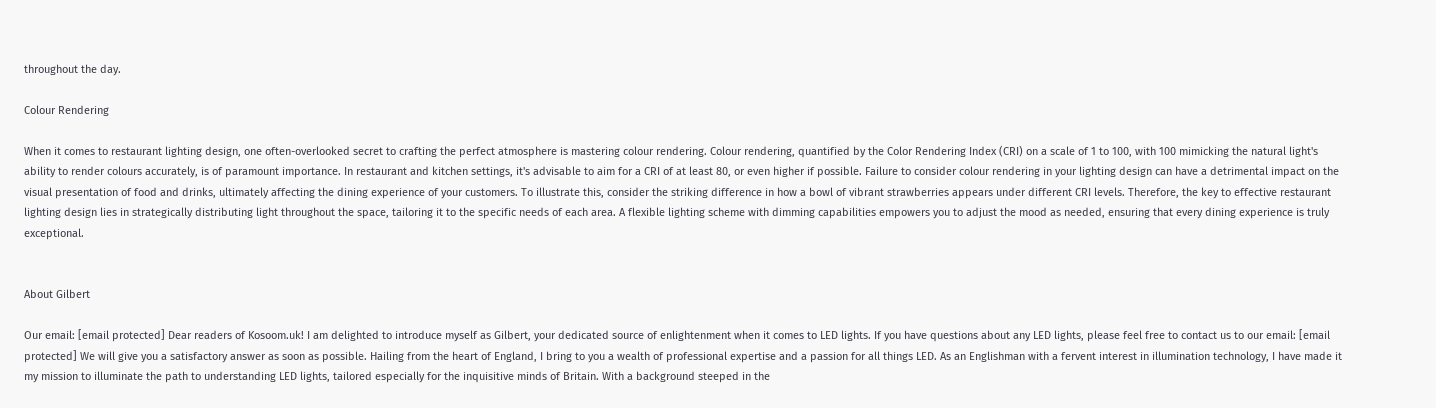throughout the day.

Colour Rendering

When it comes to restaurant lighting design, one often-overlooked secret to crafting the perfect atmosphere is mastering colour rendering. Colour rendering, quantified by the Color Rendering Index (CRI) on a scale of 1 to 100, with 100 mimicking the natural light's ability to render colours accurately, is of paramount importance. In restaurant and kitchen settings, it's advisable to aim for a CRI of at least 80, or even higher if possible. Failure to consider colour rendering in your lighting design can have a detrimental impact on the visual presentation of food and drinks, ultimately affecting the dining experience of your customers. To illustrate this, consider the striking difference in how a bowl of vibrant strawberries appears under different CRI levels. Therefore, the key to effective restaurant lighting design lies in strategically distributing light throughout the space, tailoring it to the specific needs of each area. A flexible lighting scheme with dimming capabilities empowers you to adjust the mood as needed, ensuring that every dining experience is truly exceptional.


About Gilbert

Our email: [email protected] Dear readers of Kosoom.uk! I am delighted to introduce myself as Gilbert, your dedicated source of enlightenment when it comes to LED lights. If you have questions about any LED lights, please feel free to contact us to our email: [email protected] We will give you a satisfactory answer as soon as possible. Hailing from the heart of England, I bring to you a wealth of professional expertise and a passion for all things LED. As an Englishman with a fervent interest in illumination technology, I have made it my mission to illuminate the path to understanding LED lights, tailored especially for the inquisitive minds of Britain. With a background steeped in the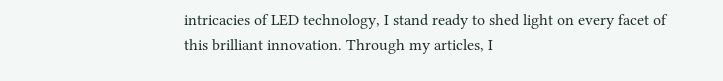intricacies of LED technology, I stand ready to shed light on every facet of this brilliant innovation. Through my articles, I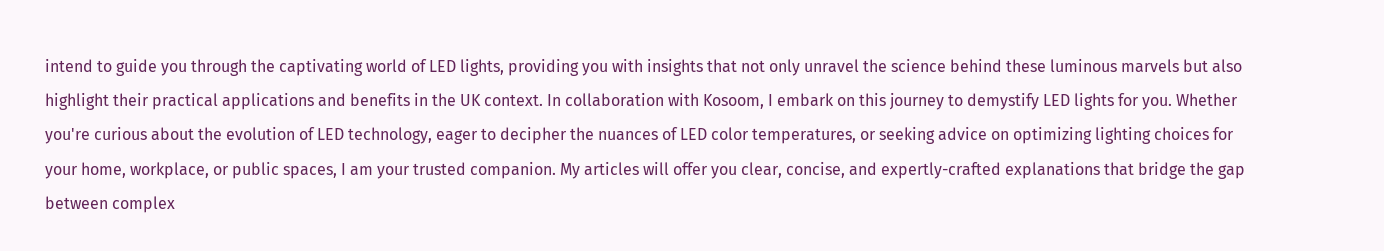intend to guide you through the captivating world of LED lights, providing you with insights that not only unravel the science behind these luminous marvels but also highlight their practical applications and benefits in the UK context. In collaboration with Kosoom, I embark on this journey to demystify LED lights for you. Whether you're curious about the evolution of LED technology, eager to decipher the nuances of LED color temperatures, or seeking advice on optimizing lighting choices for your home, workplace, or public spaces, I am your trusted companion. My articles will offer you clear, concise, and expertly-crafted explanations that bridge the gap between complex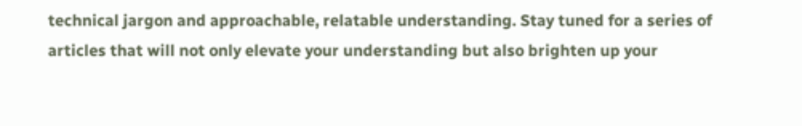technical jargon and approachable, relatable understanding. Stay tuned for a series of articles that will not only elevate your understanding but also brighten up your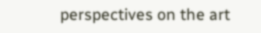perspectives on the art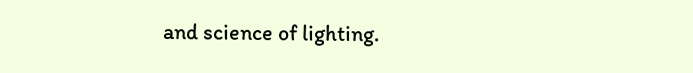and science of lighting.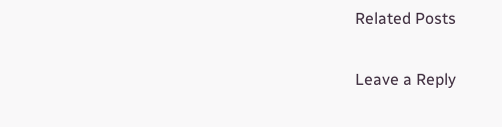Related Posts

Leave a Reply